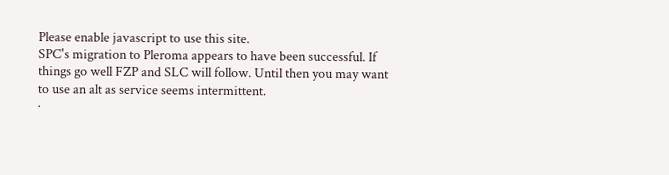Please enable javascript to use this site.
SPC's migration to Pleroma appears to have been successful. If things go well FZP and SLC will follow. Until then you may want to use an alt as service seems intermittent.
·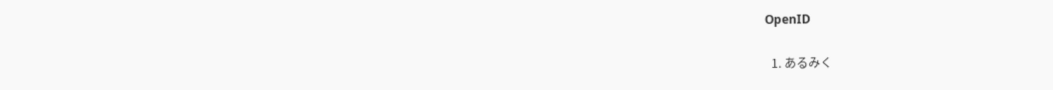OpenID

  1. あるみく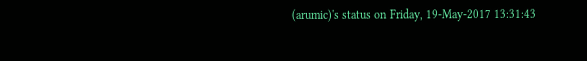(arumic)'s status on Friday, 19-May-2017 13:31:43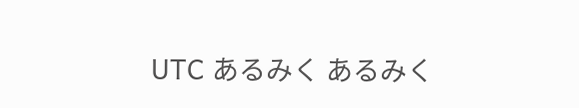UTC あるみく あるみく